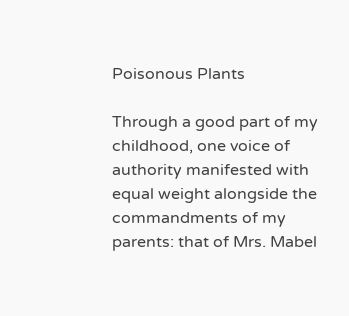Poisonous Plants

Through a good part of my childhood, one voice of authority manifested with equal weight alongside the commandments of my parents: that of Mrs. Mabel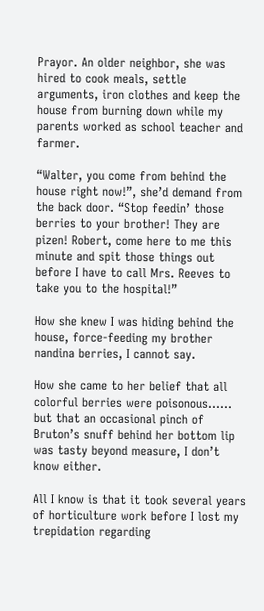Prayor. An older neighbor, she was hired to cook meals, settle arguments, iron clothes and keep the house from burning down while my parents worked as school teacher and farmer.

“Walter, you come from behind the house right now!”, she’d demand from the back door. “Stop feedin’ those berries to your brother! They are pizen! Robert, come here to me this minute and spit those things out before I have to call Mrs. Reeves to take you to the hospital!”

How she knew I was hiding behind the house, force-feeding my brother nandina berries, I cannot say.

How she came to her belief that all colorful berries were poisonous…… but that an occasional pinch of Bruton’s snuff behind her bottom lip was tasty beyond measure, I don’t know either.

All I know is that it took several years of horticulture work before I lost my trepidation regarding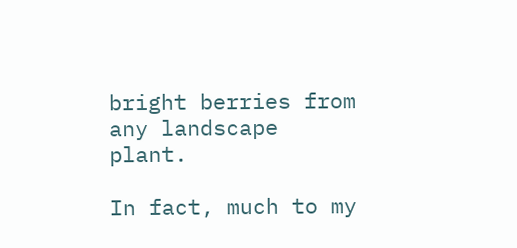bright berries from any landscape plant.

In fact, much to my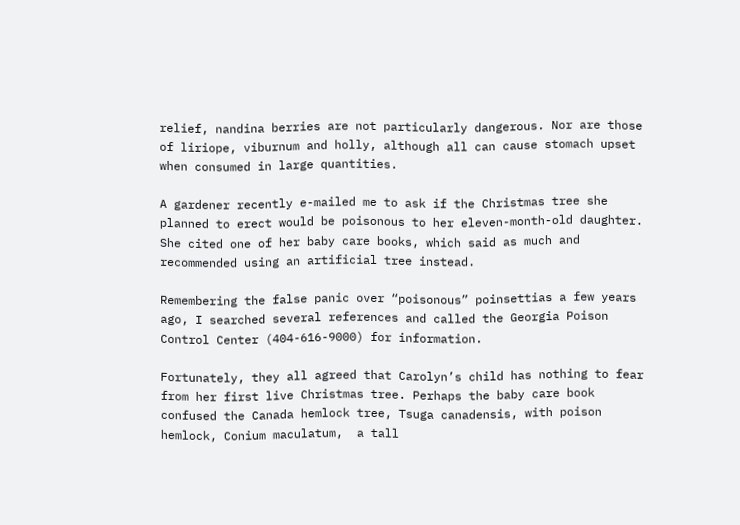relief, nandina berries are not particularly dangerous. Nor are those of liriope, viburnum and holly, although all can cause stomach upset when consumed in large quantities.

A gardener recently e-mailed me to ask if the Christmas tree she planned to erect would be poisonous to her eleven-month-old daughter. She cited one of her baby care books, which said as much and recommended using an artificial tree instead.

Remembering the false panic over “poisonous” poinsettias a few years ago, I searched several references and called the Georgia Poison Control Center (404-616-9000) for information.

Fortunately, they all agreed that Carolyn’s child has nothing to fear from her first live Christmas tree. Perhaps the baby care book confused the Canada hemlock tree, Tsuga canadensis, with poison hemlock, Conium maculatum,  a tall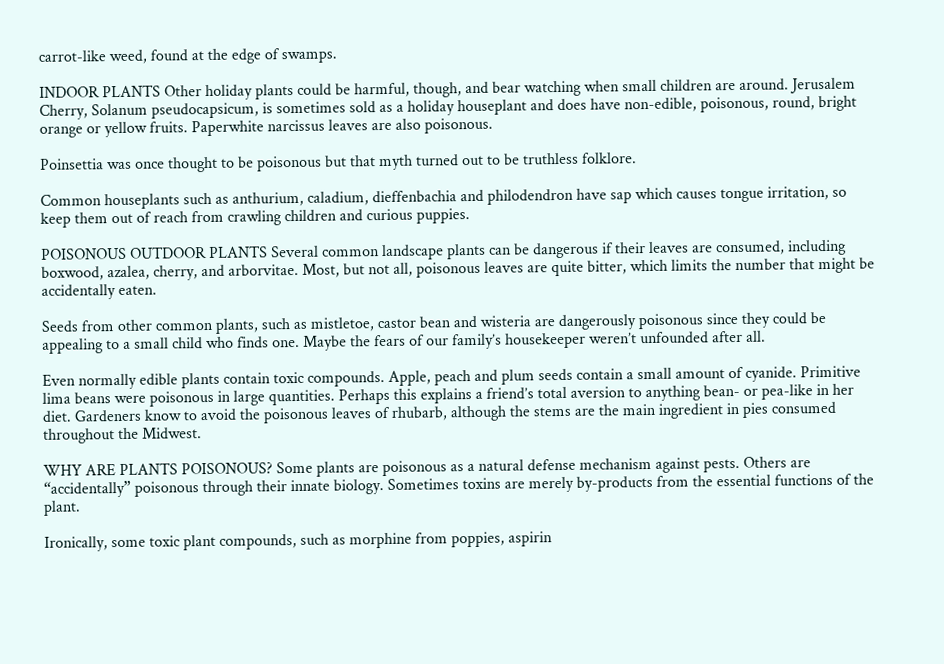carrot-like weed, found at the edge of swamps.

INDOOR PLANTS Other holiday plants could be harmful, though, and bear watching when small children are around. Jerusalem Cherry, Solanum pseudocapsicum, is sometimes sold as a holiday houseplant and does have non-edible, poisonous, round, bright orange or yellow fruits. Paperwhite narcissus leaves are also poisonous.

Poinsettia was once thought to be poisonous but that myth turned out to be truthless folklore.

Common houseplants such as anthurium, caladium, dieffenbachia and philodendron have sap which causes tongue irritation, so keep them out of reach from crawling children and curious puppies.

POISONOUS OUTDOOR PLANTS Several common landscape plants can be dangerous if their leaves are consumed, including boxwood, azalea, cherry, and arborvitae. Most, but not all, poisonous leaves are quite bitter, which limits the number that might be accidentally eaten.

Seeds from other common plants, such as mistletoe, castor bean and wisteria are dangerously poisonous since they could be appealing to a small child who finds one. Maybe the fears of our family’s housekeeper weren’t unfounded after all.

Even normally edible plants contain toxic compounds. Apple, peach and plum seeds contain a small amount of cyanide. Primitive lima beans were poisonous in large quantities. Perhaps this explains a friend’s total aversion to anything bean- or pea-like in her diet. Gardeners know to avoid the poisonous leaves of rhubarb, although the stems are the main ingredient in pies consumed throughout the Midwest.

WHY ARE PLANTS POISONOUS? Some plants are poisonous as a natural defense mechanism against pests. Others are “accidentally” poisonous through their innate biology. Sometimes toxins are merely by-products from the essential functions of the plant.

Ironically, some toxic plant compounds, such as morphine from poppies, aspirin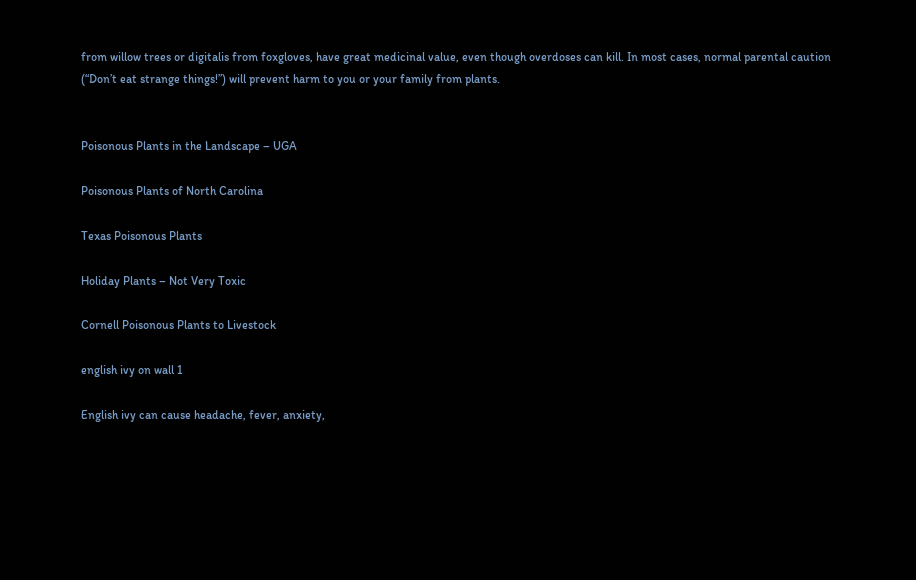from willow trees or digitalis from foxgloves, have great medicinal value, even though overdoses can kill. In most cases, normal parental caution (“Don’t eat strange things!”) will prevent harm to you or your family from plants.


Poisonous Plants in the Landscape – UGA

Poisonous Plants of North Carolina

Texas Poisonous Plants

Holiday Plants – Not Very Toxic

Cornell Poisonous Plants to Livestock

english ivy on wall 1

English ivy can cause headache, fever, anxiety,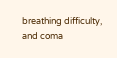breathing difficulty, and coma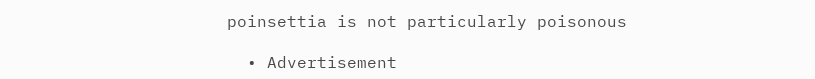poinsettia is not particularly poisonous

  • Advertisement